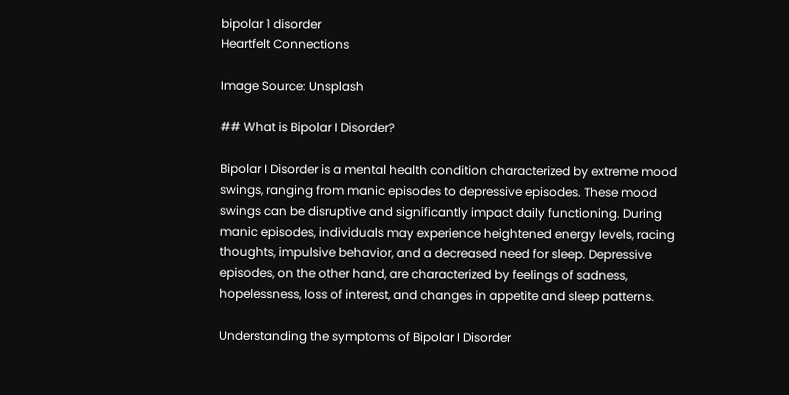bipolar 1 disorder
Heartfelt Connections

Image Source: Unsplash

## What is Bipolar I Disorder?

Bipolar I Disorder is a mental health condition characterized by extreme mood swings, ranging from manic episodes to depressive episodes. These mood swings can be disruptive and significantly impact daily functioning. During manic episodes, individuals may experience heightened energy levels, racing thoughts, impulsive behavior, and a decreased need for sleep. Depressive episodes, on the other hand, are characterized by feelings of sadness, hopelessness, loss of interest, and changes in appetite and sleep patterns.

Understanding the symptoms of Bipolar I Disorder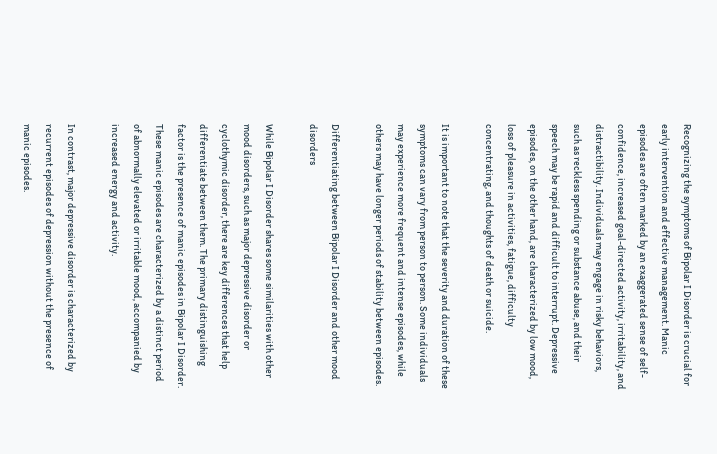Recognizing the symptoms of Bipolar I Disorder is crucial for early intervention and effective management. Manic episodes are often marked by an exaggerated sense of self-confidence, increased goal-directed activity, irritability, and distractibility. Individuals may engage in risky behaviors, such as reckless spending or substance abuse, and their speech may be rapid and difficult to interrupt. Depressive episodes, on the other hand, are characterized by low mood, loss of pleasure in activities, fatigue, difficulty concentrating, and thoughts of death or suicide.

It is important to note that the severity and duration of these symptoms can vary from person to person. Some individuals may experience more frequent and intense episodes, while others may have longer periods of stability between episodes.

Differentiating between Bipolar I Disorder and other mood disorders

While Bipolar I Disorder shares some similarities with other mood disorders, such as major depressive disorder or cyclothymic disorder, there are key differences that help differentiate between them. The primary distinguishing factor is the presence of manic episodes in Bipolar I Disorder. These manic episodes are characterized by a distinct period of abnormally elevated or irritable mood, accompanied by increased energy and activity.

In contrast, major depressive disorder is characterized by recurrent episodes of depression without the presence of manic episodes.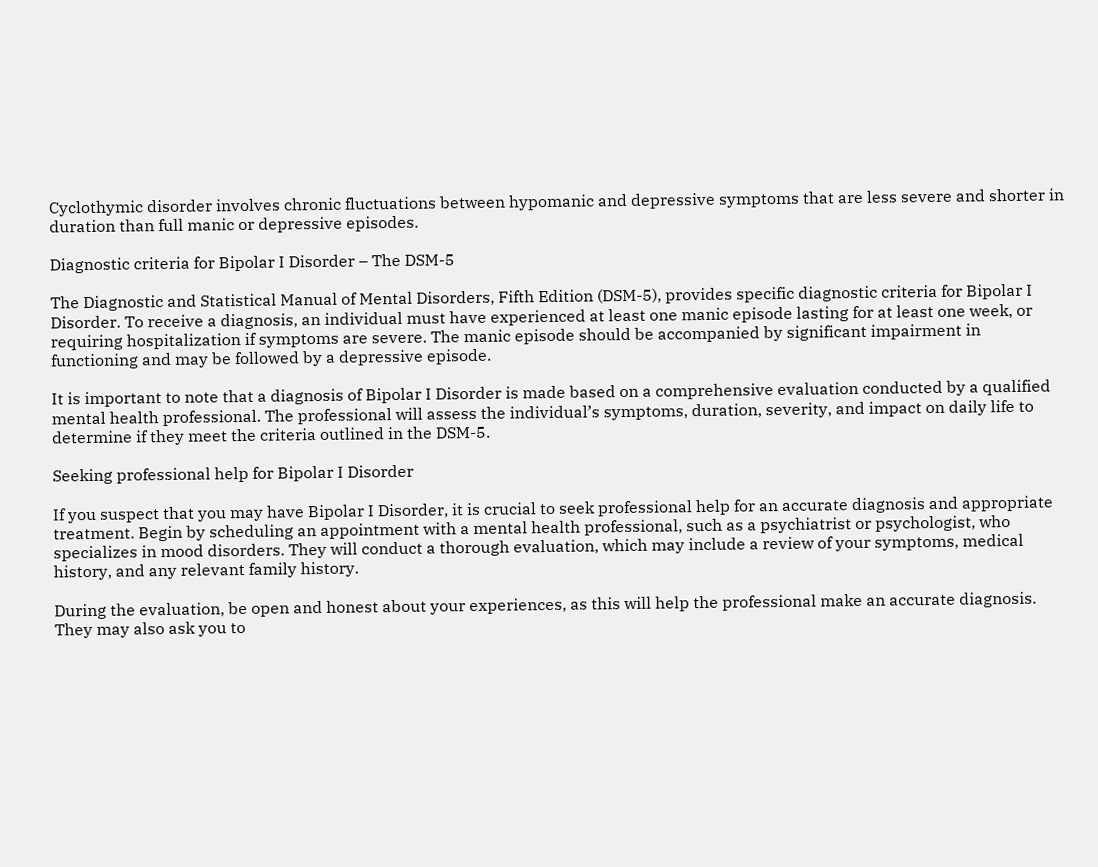Cyclothymic disorder involves chronic fluctuations between hypomanic and depressive symptoms that are less severe and shorter in duration than full manic or depressive episodes.

Diagnostic criteria for Bipolar I Disorder – The DSM-5

The Diagnostic and Statistical Manual of Mental Disorders, Fifth Edition (DSM-5), provides specific diagnostic criteria for Bipolar I Disorder. To receive a diagnosis, an individual must have experienced at least one manic episode lasting for at least one week, or requiring hospitalization if symptoms are severe. The manic episode should be accompanied by significant impairment in functioning and may be followed by a depressive episode.

It is important to note that a diagnosis of Bipolar I Disorder is made based on a comprehensive evaluation conducted by a qualified mental health professional. The professional will assess the individual’s symptoms, duration, severity, and impact on daily life to determine if they meet the criteria outlined in the DSM-5.

Seeking professional help for Bipolar I Disorder

If you suspect that you may have Bipolar I Disorder, it is crucial to seek professional help for an accurate diagnosis and appropriate treatment. Begin by scheduling an appointment with a mental health professional, such as a psychiatrist or psychologist, who specializes in mood disorders. They will conduct a thorough evaluation, which may include a review of your symptoms, medical history, and any relevant family history.

During the evaluation, be open and honest about your experiences, as this will help the professional make an accurate diagnosis. They may also ask you to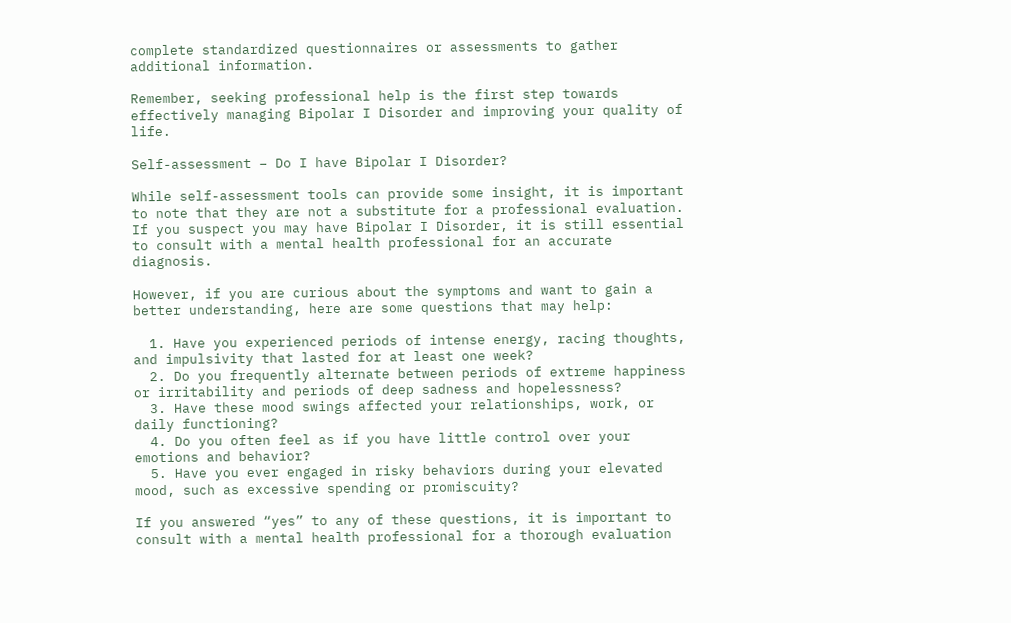complete standardized questionnaires or assessments to gather additional information.

Remember, seeking professional help is the first step towards effectively managing Bipolar I Disorder and improving your quality of life.

Self-assessment – Do I have Bipolar I Disorder?

While self-assessment tools can provide some insight, it is important to note that they are not a substitute for a professional evaluation. If you suspect you may have Bipolar I Disorder, it is still essential to consult with a mental health professional for an accurate diagnosis.

However, if you are curious about the symptoms and want to gain a better understanding, here are some questions that may help:

  1. Have you experienced periods of intense energy, racing thoughts, and impulsivity that lasted for at least one week?
  2. Do you frequently alternate between periods of extreme happiness or irritability and periods of deep sadness and hopelessness?
  3. Have these mood swings affected your relationships, work, or daily functioning?
  4. Do you often feel as if you have little control over your emotions and behavior?
  5. Have you ever engaged in risky behaviors during your elevated mood, such as excessive spending or promiscuity?

If you answered “yes” to any of these questions, it is important to consult with a mental health professional for a thorough evaluation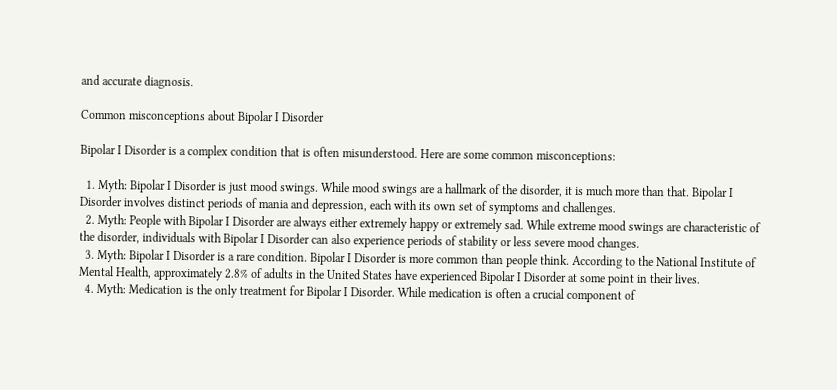and accurate diagnosis.

Common misconceptions about Bipolar I Disorder

Bipolar I Disorder is a complex condition that is often misunderstood. Here are some common misconceptions:

  1. Myth: Bipolar I Disorder is just mood swings. While mood swings are a hallmark of the disorder, it is much more than that. Bipolar I Disorder involves distinct periods of mania and depression, each with its own set of symptoms and challenges.
  2. Myth: People with Bipolar I Disorder are always either extremely happy or extremely sad. While extreme mood swings are characteristic of the disorder, individuals with Bipolar I Disorder can also experience periods of stability or less severe mood changes.
  3. Myth: Bipolar I Disorder is a rare condition. Bipolar I Disorder is more common than people think. According to the National Institute of Mental Health, approximately 2.8% of adults in the United States have experienced Bipolar I Disorder at some point in their lives.
  4. Myth: Medication is the only treatment for Bipolar I Disorder. While medication is often a crucial component of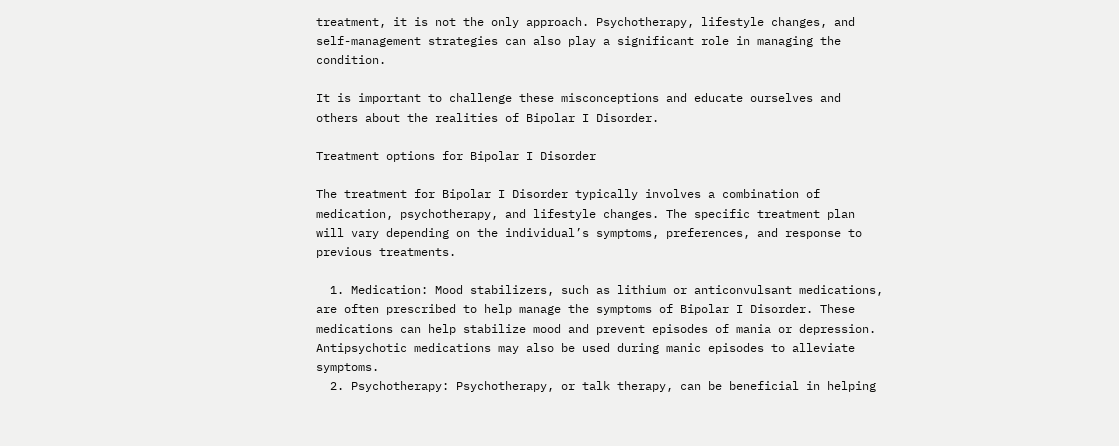treatment, it is not the only approach. Psychotherapy, lifestyle changes, and self-management strategies can also play a significant role in managing the condition.

It is important to challenge these misconceptions and educate ourselves and others about the realities of Bipolar I Disorder.

Treatment options for Bipolar I Disorder

The treatment for Bipolar I Disorder typically involves a combination of medication, psychotherapy, and lifestyle changes. The specific treatment plan will vary depending on the individual’s symptoms, preferences, and response to previous treatments.

  1. Medication: Mood stabilizers, such as lithium or anticonvulsant medications, are often prescribed to help manage the symptoms of Bipolar I Disorder. These medications can help stabilize mood and prevent episodes of mania or depression. Antipsychotic medications may also be used during manic episodes to alleviate symptoms.
  2. Psychotherapy: Psychotherapy, or talk therapy, can be beneficial in helping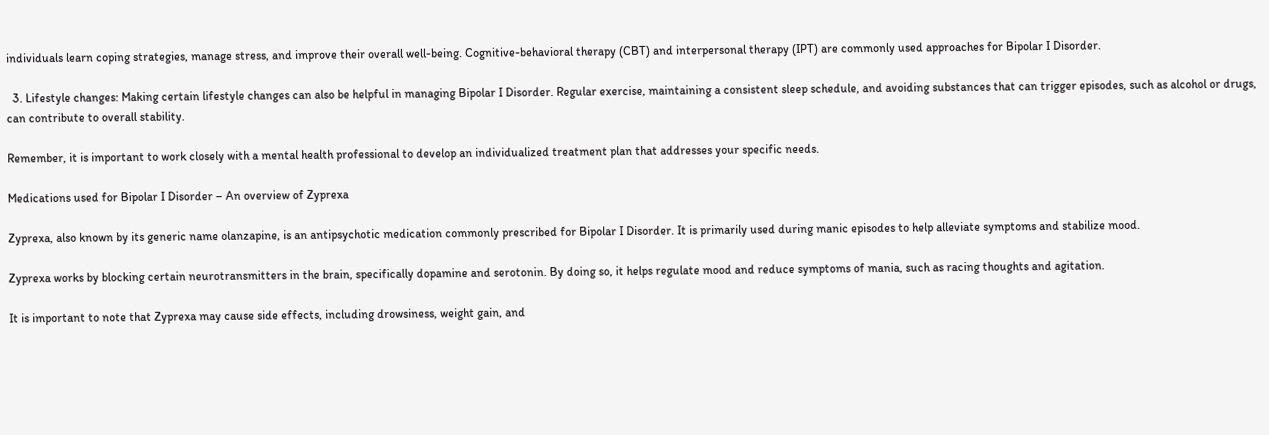individuals learn coping strategies, manage stress, and improve their overall well-being. Cognitive-behavioral therapy (CBT) and interpersonal therapy (IPT) are commonly used approaches for Bipolar I Disorder.

  3. Lifestyle changes: Making certain lifestyle changes can also be helpful in managing Bipolar I Disorder. Regular exercise, maintaining a consistent sleep schedule, and avoiding substances that can trigger episodes, such as alcohol or drugs, can contribute to overall stability.

Remember, it is important to work closely with a mental health professional to develop an individualized treatment plan that addresses your specific needs.

Medications used for Bipolar I Disorder – An overview of Zyprexa

Zyprexa, also known by its generic name olanzapine, is an antipsychotic medication commonly prescribed for Bipolar I Disorder. It is primarily used during manic episodes to help alleviate symptoms and stabilize mood.

Zyprexa works by blocking certain neurotransmitters in the brain, specifically dopamine and serotonin. By doing so, it helps regulate mood and reduce symptoms of mania, such as racing thoughts and agitation.

It is important to note that Zyprexa may cause side effects, including drowsiness, weight gain, and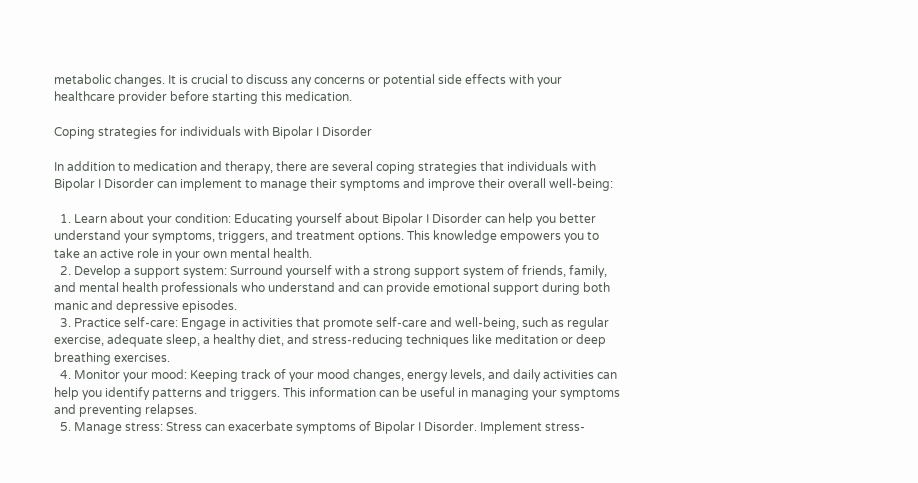metabolic changes. It is crucial to discuss any concerns or potential side effects with your healthcare provider before starting this medication.

Coping strategies for individuals with Bipolar I Disorder

In addition to medication and therapy, there are several coping strategies that individuals with Bipolar I Disorder can implement to manage their symptoms and improve their overall well-being:

  1. Learn about your condition: Educating yourself about Bipolar I Disorder can help you better understand your symptoms, triggers, and treatment options. This knowledge empowers you to take an active role in your own mental health.
  2. Develop a support system: Surround yourself with a strong support system of friends, family, and mental health professionals who understand and can provide emotional support during both manic and depressive episodes.
  3. Practice self-care: Engage in activities that promote self-care and well-being, such as regular exercise, adequate sleep, a healthy diet, and stress-reducing techniques like meditation or deep breathing exercises.
  4. Monitor your mood: Keeping track of your mood changes, energy levels, and daily activities can help you identify patterns and triggers. This information can be useful in managing your symptoms and preventing relapses.
  5. Manage stress: Stress can exacerbate symptoms of Bipolar I Disorder. Implement stress-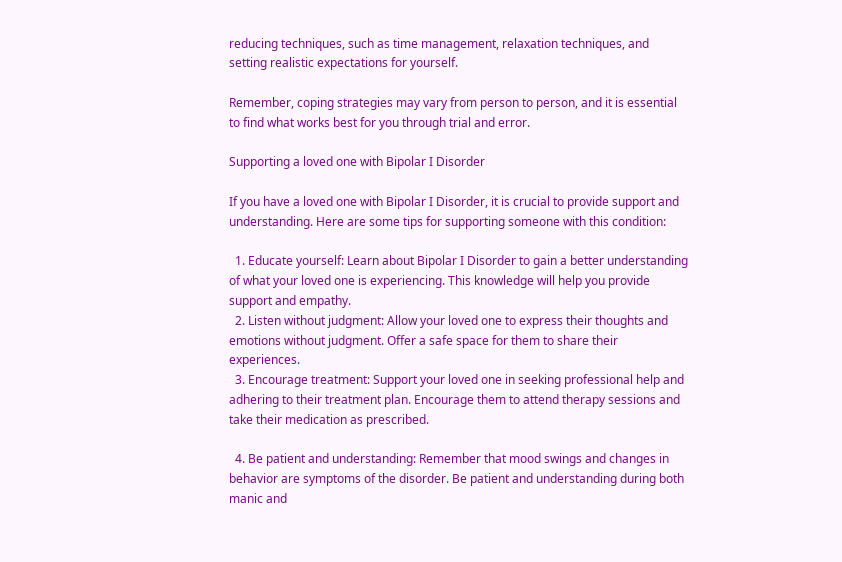reducing techniques, such as time management, relaxation techniques, and setting realistic expectations for yourself.

Remember, coping strategies may vary from person to person, and it is essential to find what works best for you through trial and error.

Supporting a loved one with Bipolar I Disorder

If you have a loved one with Bipolar I Disorder, it is crucial to provide support and understanding. Here are some tips for supporting someone with this condition:

  1. Educate yourself: Learn about Bipolar I Disorder to gain a better understanding of what your loved one is experiencing. This knowledge will help you provide support and empathy.
  2. Listen without judgment: Allow your loved one to express their thoughts and emotions without judgment. Offer a safe space for them to share their experiences.
  3. Encourage treatment: Support your loved one in seeking professional help and adhering to their treatment plan. Encourage them to attend therapy sessions and take their medication as prescribed.

  4. Be patient and understanding: Remember that mood swings and changes in behavior are symptoms of the disorder. Be patient and understanding during both manic and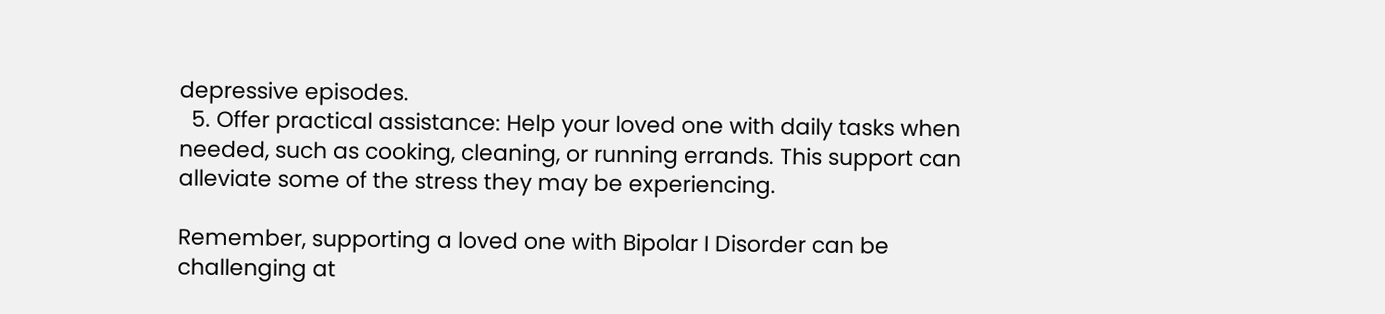depressive episodes.
  5. Offer practical assistance: Help your loved one with daily tasks when needed, such as cooking, cleaning, or running errands. This support can alleviate some of the stress they may be experiencing.

Remember, supporting a loved one with Bipolar I Disorder can be challenging at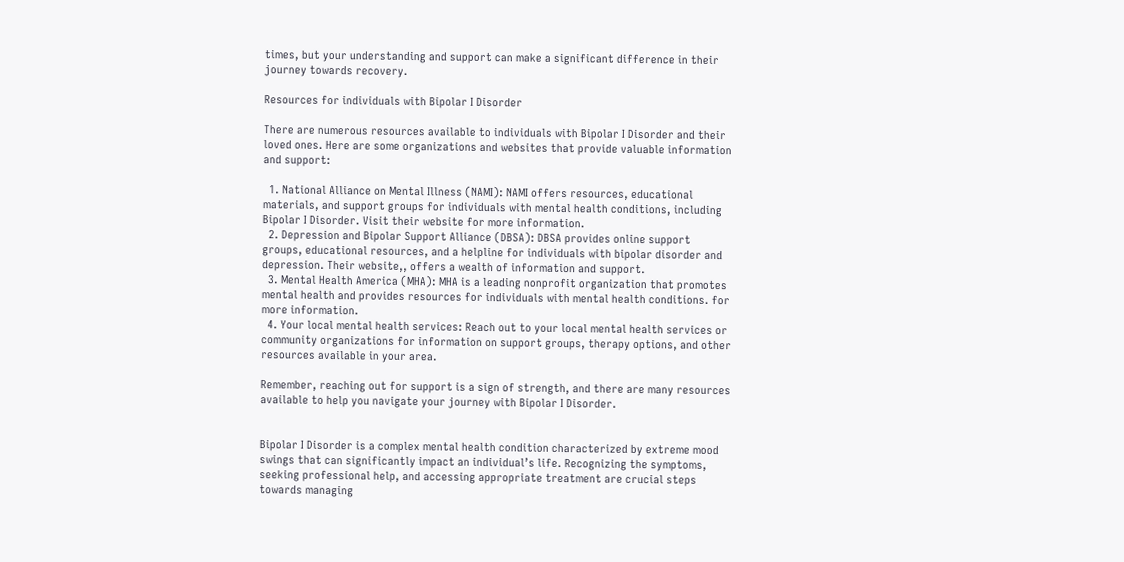times, but your understanding and support can make a significant difference in their journey towards recovery.

Resources for individuals with Bipolar I Disorder

There are numerous resources available to individuals with Bipolar I Disorder and their loved ones. Here are some organizations and websites that provide valuable information and support:

  1. National Alliance on Mental Illness (NAMI): NAMI offers resources, educational materials, and support groups for individuals with mental health conditions, including Bipolar I Disorder. Visit their website for more information.
  2. Depression and Bipolar Support Alliance (DBSA): DBSA provides online support groups, educational resources, and a helpline for individuals with bipolar disorder and depression. Their website,, offers a wealth of information and support.
  3. Mental Health America (MHA): MHA is a leading nonprofit organization that promotes mental health and provides resources for individuals with mental health conditions. for more information.
  4. Your local mental health services: Reach out to your local mental health services or community organizations for information on support groups, therapy options, and other resources available in your area.

Remember, reaching out for support is a sign of strength, and there are many resources available to help you navigate your journey with Bipolar I Disorder.


Bipolar I Disorder is a complex mental health condition characterized by extreme mood swings that can significantly impact an individual’s life. Recognizing the symptoms, seeking professional help, and accessing appropriate treatment are crucial steps towards managing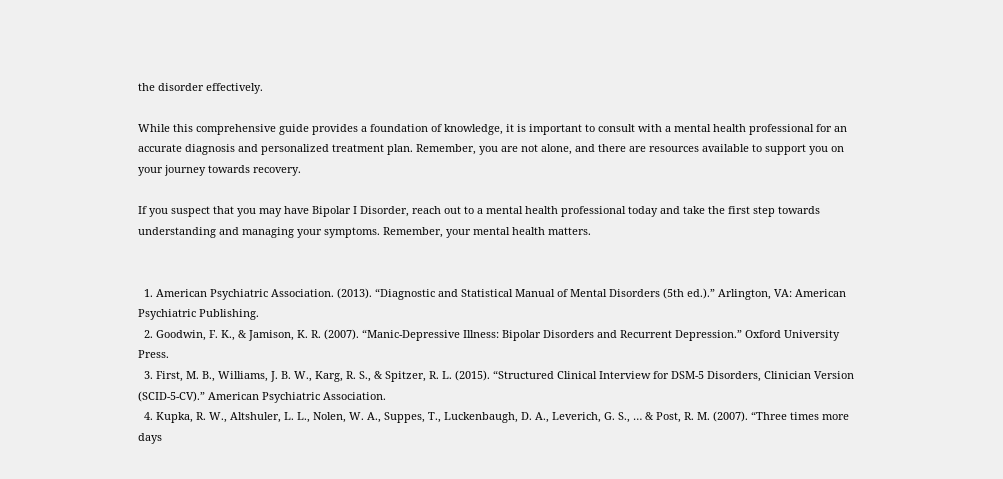the disorder effectively.

While this comprehensive guide provides a foundation of knowledge, it is important to consult with a mental health professional for an accurate diagnosis and personalized treatment plan. Remember, you are not alone, and there are resources available to support you on your journey towards recovery.

If you suspect that you may have Bipolar I Disorder, reach out to a mental health professional today and take the first step towards understanding and managing your symptoms. Remember, your mental health matters.


  1. American Psychiatric Association. (2013). “Diagnostic and Statistical Manual of Mental Disorders (5th ed.).” Arlington, VA: American Psychiatric Publishing.
  2. Goodwin, F. K., & Jamison, K. R. (2007). “Manic-Depressive Illness: Bipolar Disorders and Recurrent Depression.” Oxford University Press.
  3. First, M. B., Williams, J. B. W., Karg, R. S., & Spitzer, R. L. (2015). “Structured Clinical Interview for DSM-5 Disorders, Clinician Version (SCID-5-CV).” American Psychiatric Association.
  4. Kupka, R. W., Altshuler, L. L., Nolen, W. A., Suppes, T., Luckenbaugh, D. A., Leverich, G. S., … & Post, R. M. (2007). “Three times more days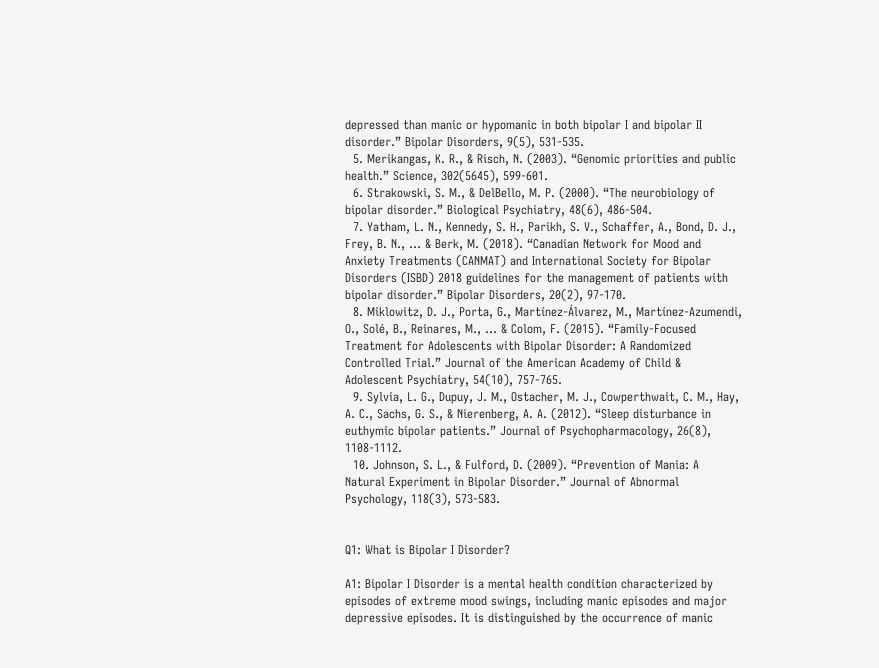depressed than manic or hypomanic in both bipolar I and bipolar II disorder.” Bipolar Disorders, 9(5), 531-535.
  5. Merikangas, K. R., & Risch, N. (2003). “Genomic priorities and public health.” Science, 302(5645), 599-601.
  6. Strakowski, S. M., & DelBello, M. P. (2000). “The neurobiology of bipolar disorder.” Biological Psychiatry, 48(6), 486-504.
  7. Yatham, L. N., Kennedy, S. H., Parikh, S. V., Schaffer, A., Bond, D. J., Frey, B. N., … & Berk, M. (2018). “Canadian Network for Mood and Anxiety Treatments (CANMAT) and International Society for Bipolar Disorders (ISBD) 2018 guidelines for the management of patients with bipolar disorder.” Bipolar Disorders, 20(2), 97-170.
  8. Miklowitz, D. J., Porta, G., Martínez-Álvarez, M., Martínez-Azumendi, O., Solé, B., Reinares, M., … & Colom, F. (2015). “Family-Focused Treatment for Adolescents with Bipolar Disorder: A Randomized Controlled Trial.” Journal of the American Academy of Child & Adolescent Psychiatry, 54(10), 757-765.
  9. Sylvia, L. G., Dupuy, J. M., Ostacher, M. J., Cowperthwait, C. M., Hay, A. C., Sachs, G. S., & Nierenberg, A. A. (2012). “Sleep disturbance in euthymic bipolar patients.” Journal of Psychopharmacology, 26(8), 1108-1112.
  10. Johnson, S. L., & Fulford, D. (2009). “Prevention of Mania: A Natural Experiment in Bipolar Disorder.” Journal of Abnormal Psychology, 118(3), 573-583.


Q1: What is Bipolar I Disorder?

A1: Bipolar I Disorder is a mental health condition characterized by episodes of extreme mood swings, including manic episodes and major depressive episodes. It is distinguished by the occurrence of manic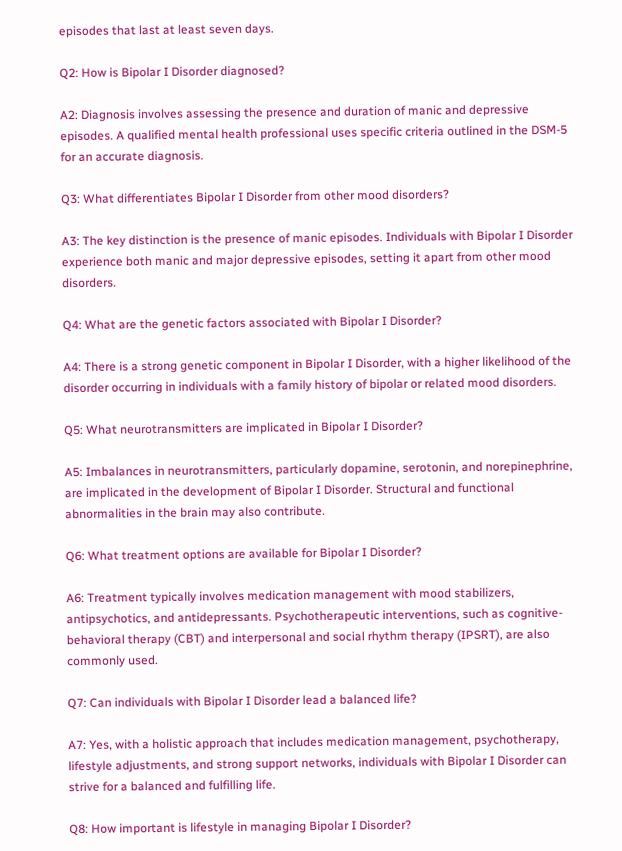episodes that last at least seven days.

Q2: How is Bipolar I Disorder diagnosed?

A2: Diagnosis involves assessing the presence and duration of manic and depressive episodes. A qualified mental health professional uses specific criteria outlined in the DSM-5 for an accurate diagnosis.

Q3: What differentiates Bipolar I Disorder from other mood disorders?

A3: The key distinction is the presence of manic episodes. Individuals with Bipolar I Disorder experience both manic and major depressive episodes, setting it apart from other mood disorders.

Q4: What are the genetic factors associated with Bipolar I Disorder?

A4: There is a strong genetic component in Bipolar I Disorder, with a higher likelihood of the disorder occurring in individuals with a family history of bipolar or related mood disorders.

Q5: What neurotransmitters are implicated in Bipolar I Disorder?

A5: Imbalances in neurotransmitters, particularly dopamine, serotonin, and norepinephrine, are implicated in the development of Bipolar I Disorder. Structural and functional abnormalities in the brain may also contribute.

Q6: What treatment options are available for Bipolar I Disorder?

A6: Treatment typically involves medication management with mood stabilizers, antipsychotics, and antidepressants. Psychotherapeutic interventions, such as cognitive-behavioral therapy (CBT) and interpersonal and social rhythm therapy (IPSRT), are also commonly used.

Q7: Can individuals with Bipolar I Disorder lead a balanced life?

A7: Yes, with a holistic approach that includes medication management, psychotherapy, lifestyle adjustments, and strong support networks, individuals with Bipolar I Disorder can strive for a balanced and fulfilling life.

Q8: How important is lifestyle in managing Bipolar I Disorder?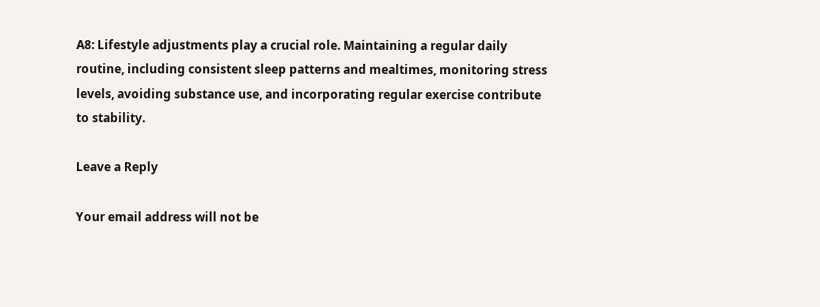A8: Lifestyle adjustments play a crucial role. Maintaining a regular daily routine, including consistent sleep patterns and mealtimes, monitoring stress levels, avoiding substance use, and incorporating regular exercise contribute to stability.

Leave a Reply

Your email address will not be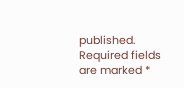published. Required fields are marked *